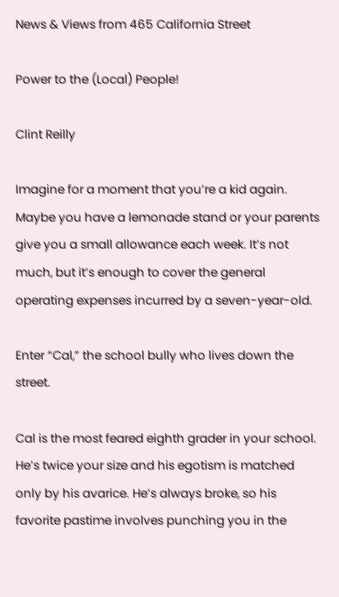News & Views from 465 California Street

Power to the (Local) People!

Clint Reilly

Imagine for a moment that you’re a kid again. Maybe you have a lemonade stand or your parents give you a small allowance each week. It’s not much, but it’s enough to cover the general operating expenses incurred by a seven-year-old.

Enter “Cal,” the school bully who lives down the street.

Cal is the most feared eighth grader in your school. He’s twice your size and his egotism is matched only by his avarice. He’s always broke, so his favorite pastime involves punching you in the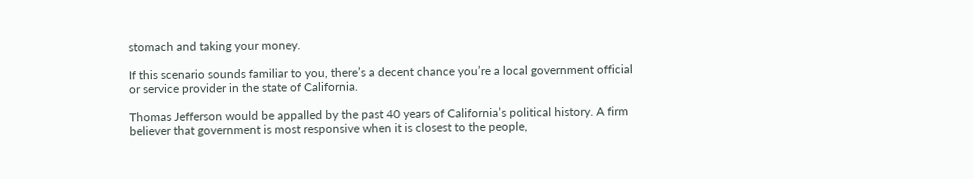stomach and taking your money.

If this scenario sounds familiar to you, there’s a decent chance you’re a local government official or service provider in the state of California.

Thomas Jefferson would be appalled by the past 40 years of California’s political history. A firm believer that government is most responsive when it is closest to the people,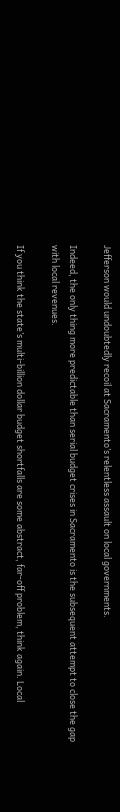Jefferson would undoubtedly recoil at Sacramento’s relentless assault on local governments.

Indeed, the only thing more predictable than serial budget crises in Sacramento is the subsequent attempt to close the gap with local revenues.

If you think the state’s multi-billion dollar budget shortfalls are some abstract, far-off problem, think again. Local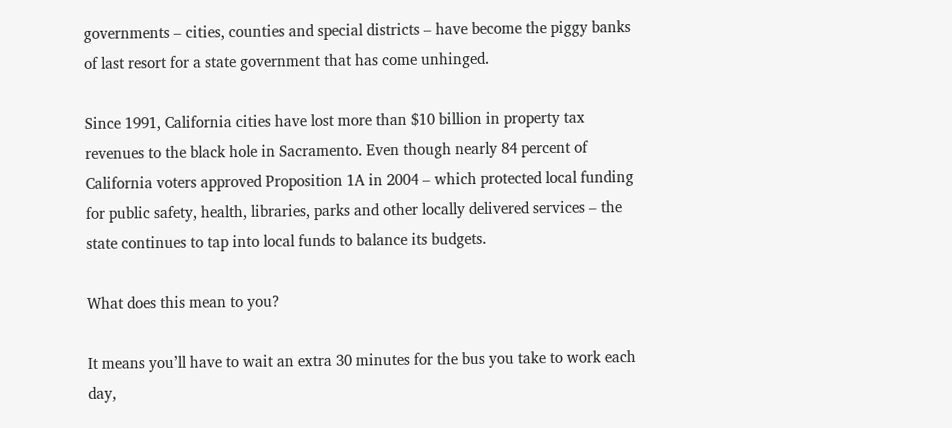governments – cities, counties and special districts – have become the piggy banks of last resort for a state government that has come unhinged.

Since 1991, California cities have lost more than $10 billion in property tax revenues to the black hole in Sacramento. Even though nearly 84 percent of California voters approved Proposition 1A in 2004 – which protected local funding for public safety, health, libraries, parks and other locally delivered services – the state continues to tap into local funds to balance its budgets.

What does this mean to you?

It means you’ll have to wait an extra 30 minutes for the bus you take to work each day,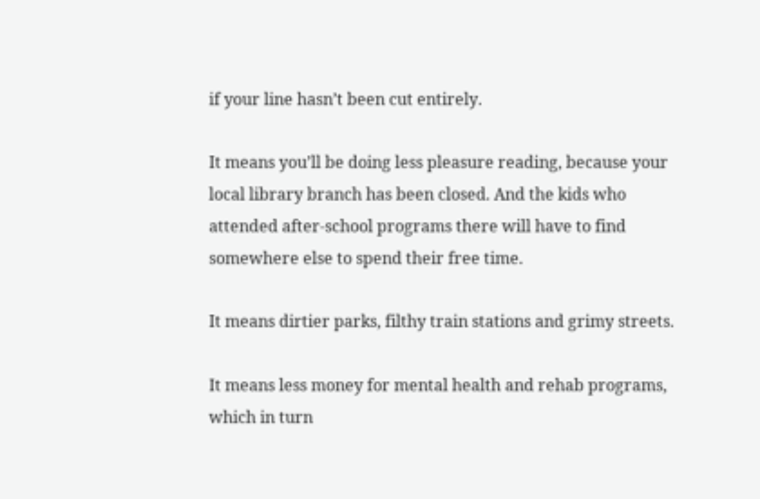if your line hasn’t been cut entirely.

It means you’ll be doing less pleasure reading, because your local library branch has been closed. And the kids who attended after-school programs there will have to find somewhere else to spend their free time.

It means dirtier parks, filthy train stations and grimy streets.

It means less money for mental health and rehab programs, which in turn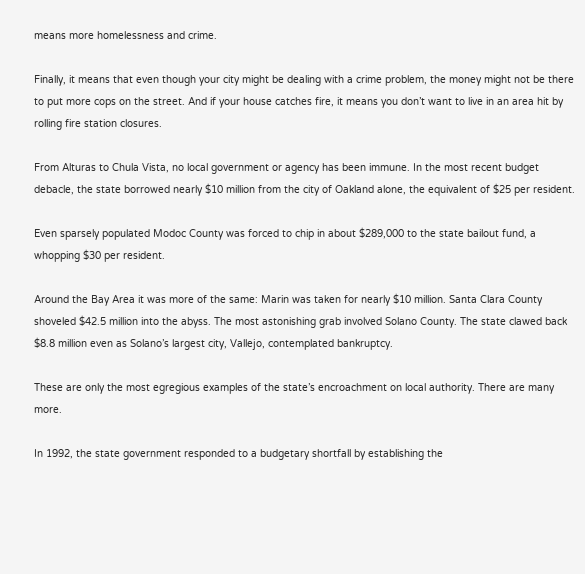means more homelessness and crime.

Finally, it means that even though your city might be dealing with a crime problem, the money might not be there to put more cops on the street. And if your house catches fire, it means you don’t want to live in an area hit by rolling fire station closures.

From Alturas to Chula Vista, no local government or agency has been immune. In the most recent budget debacle, the state borrowed nearly $10 million from the city of Oakland alone, the equivalent of $25 per resident.

Even sparsely populated Modoc County was forced to chip in about $289,000 to the state bailout fund, a whopping $30 per resident.

Around the Bay Area it was more of the same: Marin was taken for nearly $10 million. Santa Clara County shoveled $42.5 million into the abyss. The most astonishing grab involved Solano County. The state clawed back $8.8 million even as Solano’s largest city, Vallejo, contemplated bankruptcy.

These are only the most egregious examples of the state’s encroachment on local authority. There are many more.

In 1992, the state government responded to a budgetary shortfall by establishing the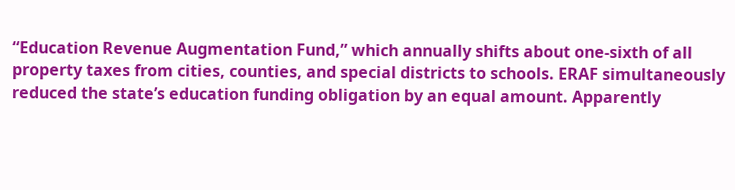“Education Revenue Augmentation Fund,” which annually shifts about one-sixth of all property taxes from cities, counties, and special districts to schools. ERAF simultaneously reduced the state’s education funding obligation by an equal amount. Apparently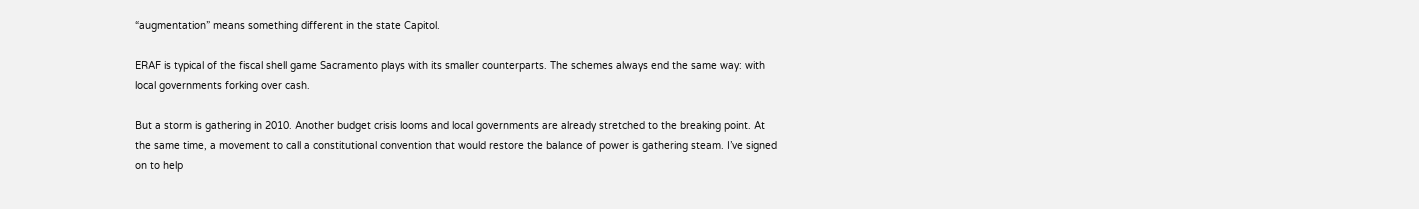“augmentation” means something different in the state Capitol.

ERAF is typical of the fiscal shell game Sacramento plays with its smaller counterparts. The schemes always end the same way: with local governments forking over cash.

But a storm is gathering in 2010. Another budget crisis looms and local governments are already stretched to the breaking point. At the same time, a movement to call a constitutional convention that would restore the balance of power is gathering steam. I’ve signed on to help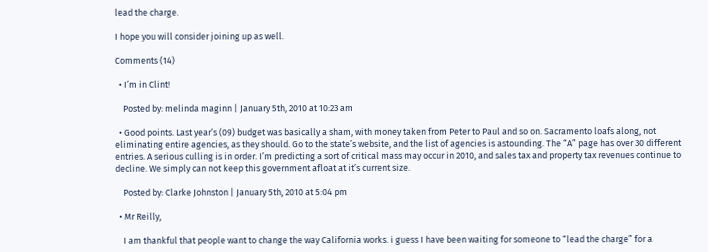lead the charge.

I hope you will consider joining up as well.

Comments (14)

  • I’m in Clint!

    Posted by: melinda maginn | January 5th, 2010 at 10:23 am

  • Good points. Last year’s (09) budget was basically a sham, with money taken from Peter to Paul and so on. Sacramento loafs along, not eliminating entire agencies, as they should. Go to the state’s website, and the list of agencies is astounding. The “A” page has over 30 different entries. A serious culling is in order. I’m predicting a sort of critical mass may occur in 2010, and sales tax and property tax revenues continue to decline. We simply can not keep this government afloat at it’s current size.

    Posted by: Clarke Johnston | January 5th, 2010 at 5:04 pm

  • Mr Reilly,

    I am thankful that people want to change the way California works. i guess I have been waiting for someone to “lead the charge” for a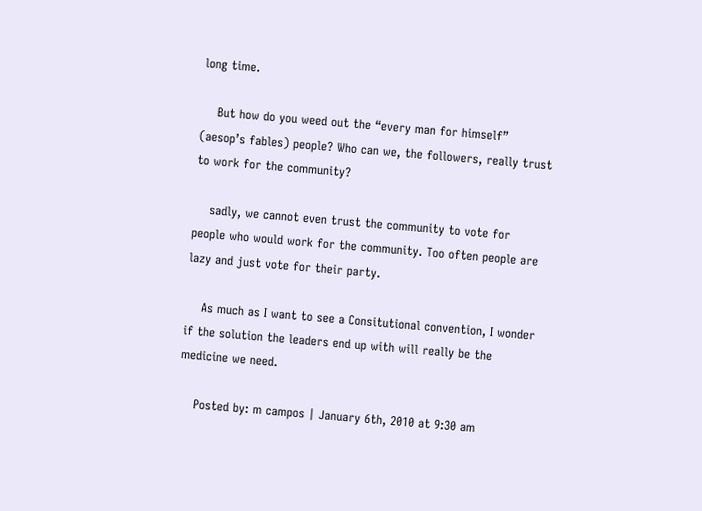long time.

    But how do you weed out the “every man for himself” (aesop’s fables) people? Who can we, the followers, really trust to work for the community?

    sadly, we cannot even trust the community to vote for people who would work for the community. Too often people are lazy and just vote for their party.

    As much as I want to see a Consitutional convention, I wonder if the solution the leaders end up with will really be the medicine we need.

    Posted by: m campos | January 6th, 2010 at 9:30 am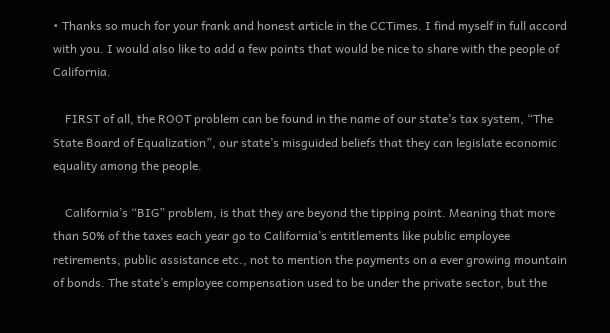• Thanks so much for your frank and honest article in the CCTimes. I find myself in full accord with you. I would also like to add a few points that would be nice to share with the people of California.

    FIRST of all, the ROOT problem can be found in the name of our state’s tax system, “The State Board of Equalization”, our state’s misguided beliefs that they can legislate economic equality among the people.

    California’s “BIG” problem, is that they are beyond the tipping point. Meaning that more than 50% of the taxes each year go to California’s entitlements like public employee retirements, public assistance etc., not to mention the payments on a ever growing mountain of bonds. The state’s employee compensation used to be under the private sector, but the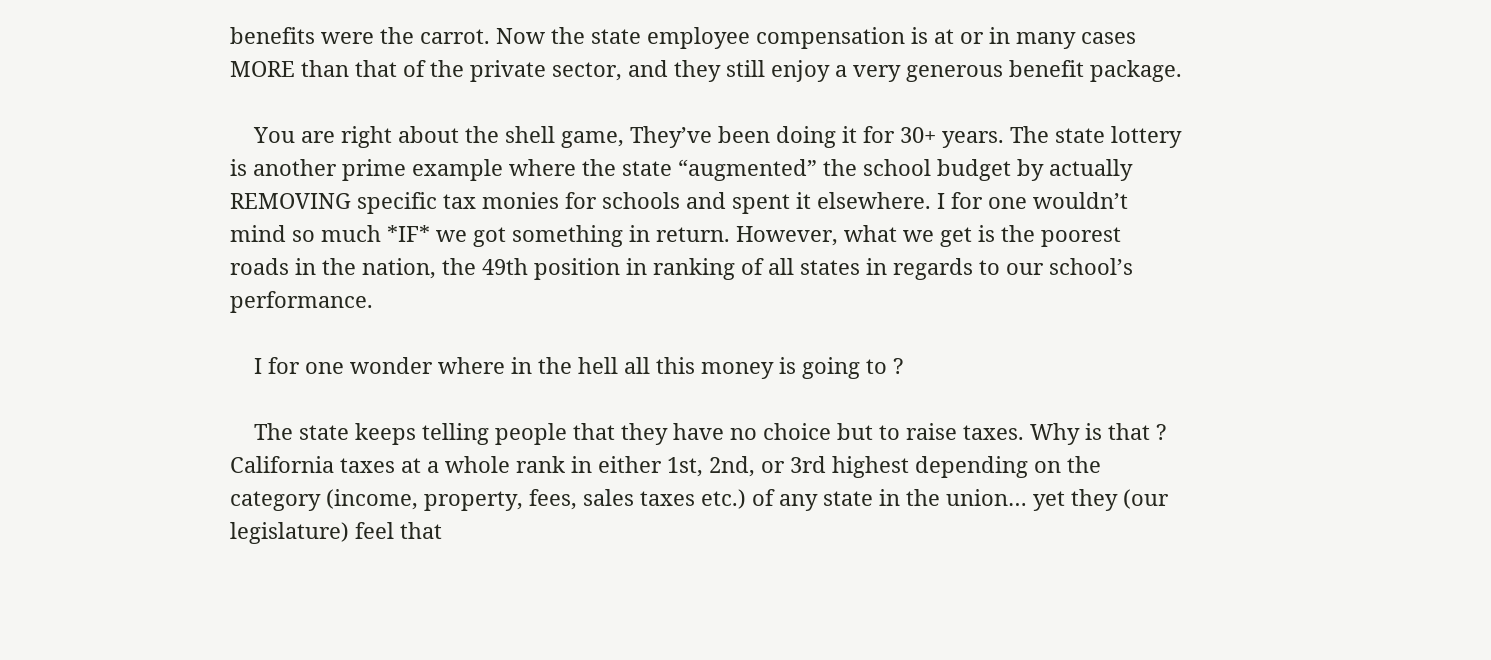benefits were the carrot. Now the state employee compensation is at or in many cases MORE than that of the private sector, and they still enjoy a very generous benefit package.

    You are right about the shell game, They’ve been doing it for 30+ years. The state lottery is another prime example where the state “augmented” the school budget by actually REMOVING specific tax monies for schools and spent it elsewhere. I for one wouldn’t mind so much *IF* we got something in return. However, what we get is the poorest roads in the nation, the 49th position in ranking of all states in regards to our school’s performance.

    I for one wonder where in the hell all this money is going to ?

    The state keeps telling people that they have no choice but to raise taxes. Why is that ? California taxes at a whole rank in either 1st, 2nd, or 3rd highest depending on the category (income, property, fees, sales taxes etc.) of any state in the union… yet they (our legislature) feel that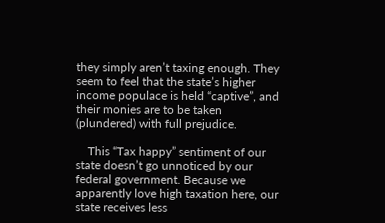they simply aren’t taxing enough. They seem to feel that the state’s higher income populace is held “captive”, and their monies are to be taken (plundered) with full prejudice.

    This “Tax happy” sentiment of our state doesn’t go unnoticed by our federal government. Because we apparently love high taxation here, our state receives less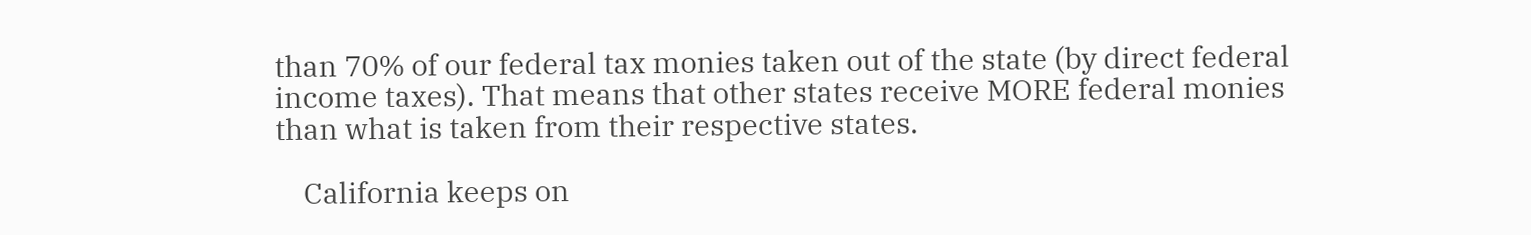than 70% of our federal tax monies taken out of the state (by direct federal income taxes). That means that other states receive MORE federal monies than what is taken from their respective states.

    California keeps on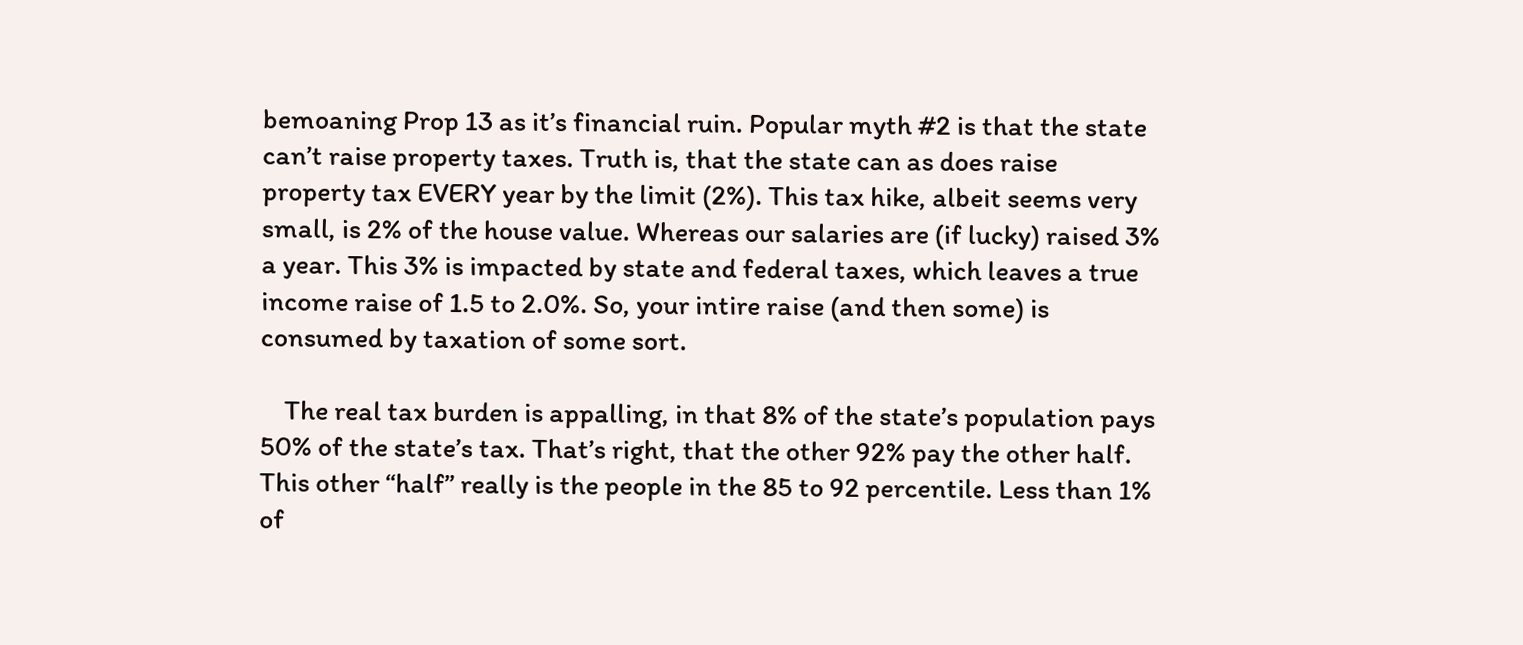bemoaning Prop 13 as it’s financial ruin. Popular myth #2 is that the state can’t raise property taxes. Truth is, that the state can as does raise property tax EVERY year by the limit (2%). This tax hike, albeit seems very small, is 2% of the house value. Whereas our salaries are (if lucky) raised 3% a year. This 3% is impacted by state and federal taxes, which leaves a true income raise of 1.5 to 2.0%. So, your intire raise (and then some) is consumed by taxation of some sort.

    The real tax burden is appalling, in that 8% of the state’s population pays 50% of the state’s tax. That’s right, that the other 92% pay the other half. This other “half” really is the people in the 85 to 92 percentile. Less than 1% of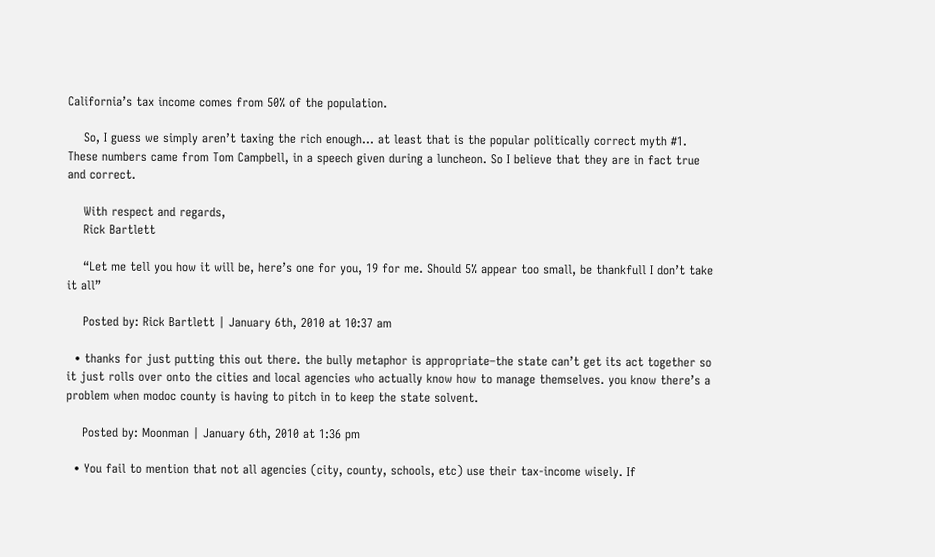California’s tax income comes from 50% of the population.

    So, I guess we simply aren’t taxing the rich enough… at least that is the popular politically correct myth #1. These numbers came from Tom Campbell, in a speech given during a luncheon. So I believe that they are in fact true and correct.

    With respect and regards,
    Rick Bartlett

    “Let me tell you how it will be, here’s one for you, 19 for me. Should 5% appear too small, be thankfull I don’t take it all”

    Posted by: Rick Bartlett | January 6th, 2010 at 10:37 am

  • thanks for just putting this out there. the bully metaphor is appropriate–the state can’t get its act together so it just rolls over onto the cities and local agencies who actually know how to manage themselves. you know there’s a problem when modoc county is having to pitch in to keep the state solvent.

    Posted by: Moonman | January 6th, 2010 at 1:36 pm

  • You fail to mention that not all agencies (city, county, schools, etc) use their tax-income wisely. If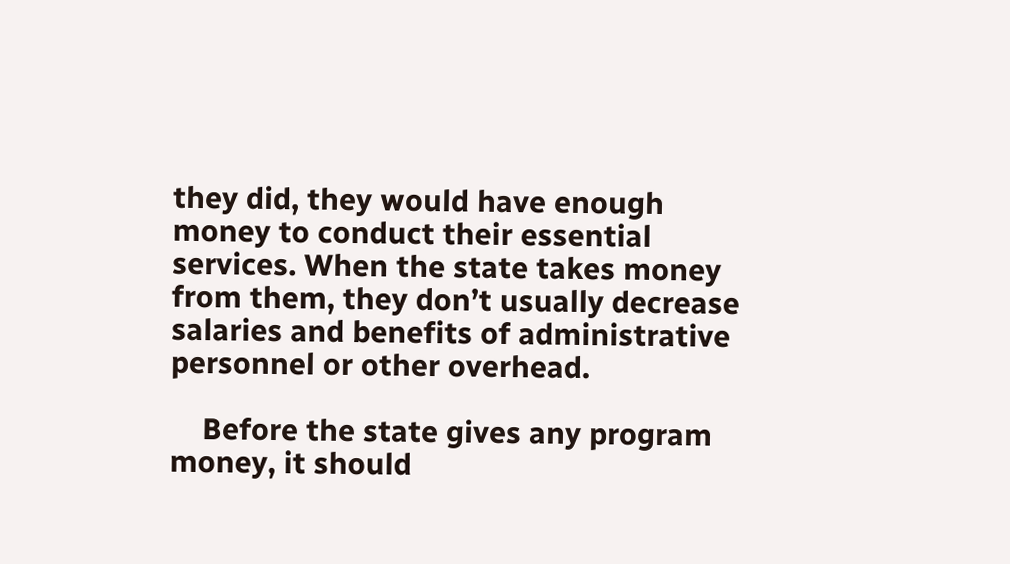they did, they would have enough money to conduct their essential services. When the state takes money from them, they don’t usually decrease salaries and benefits of administrative personnel or other overhead.

    Before the state gives any program money, it should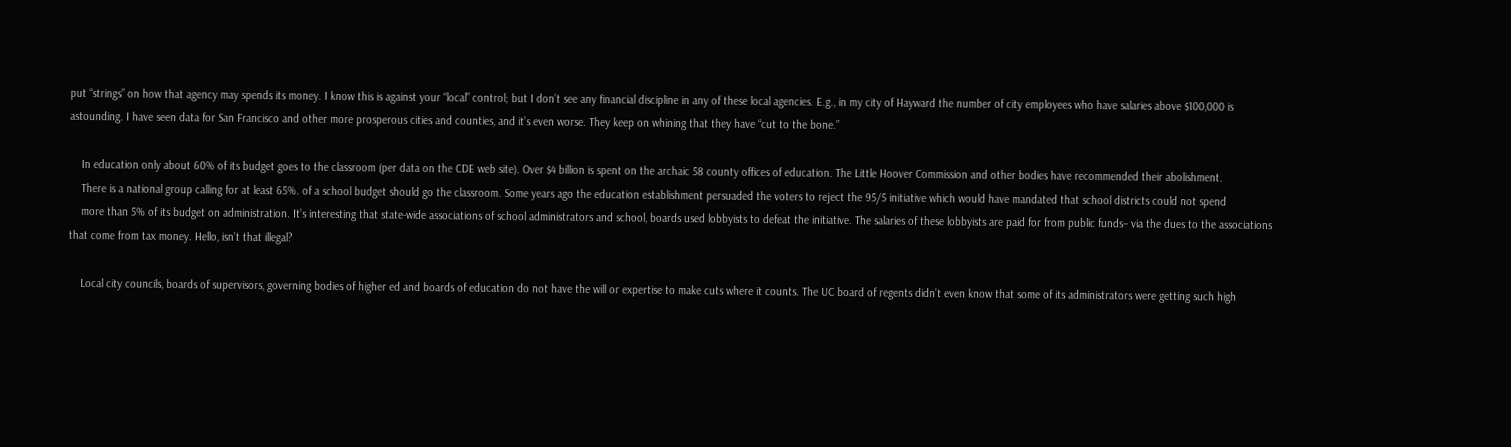put “strings” on how that agency may spends its money. I know this is against your “local” control; but I don’t see any financial discipline in any of these local agencies. E.g., in my city of Hayward the number of city employees who have salaries above $100,000 is astounding. I have seen data for San Francisco and other more prosperous cities and counties, and it’s even worse. They keep on whining that they have “cut to the bone.”

    In education only about 60% of its budget goes to the classroom (per data on the CDE web site). Over $4 billion is spent on the archaic 58 county offices of education. The Little Hoover Commission and other bodies have recommended their abolishment.
    There is a national group calling for at least 65%. of a school budget should go the classroom. Some years ago the education establishment persuaded the voters to reject the 95/5 initiative which would have mandated that school districts could not spend
    more than 5% of its budget on administration. It’s interesting that state-wide associations of school administrators and school, boards used lobbyists to defeat the initiative. The salaries of these lobbyists are paid for from public funds– via the dues to the associations that come from tax money. Hello, isn’t that illegal?

    Local city councils, boards of supervisors, governing bodies of higher ed and boards of education do not have the will or expertise to make cuts where it counts. The UC board of regents didn’t even know that some of its administrators were getting such high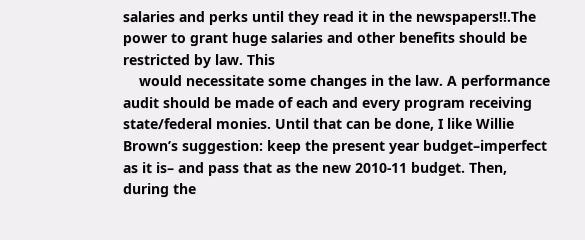salaries and perks until they read it in the newspapers!!.The power to grant huge salaries and other benefits should be restricted by law. This
    would necessitate some changes in the law. A performance audit should be made of each and every program receiving state/federal monies. Until that can be done, I like Willie Brown’s suggestion: keep the present year budget–imperfect as it is– and pass that as the new 2010-11 budget. Then, during the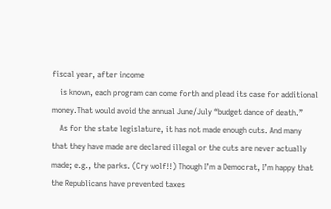fiscal year, after income
    is known, each program can come forth and plead its case for additional money.That would avoid the annual June/July “budget dance of death.”
    As for the state legislature, it has not made enough cuts. And many that they have made are declared illegal or the cuts are never actually made; e.g., the parks. (Cry wolf!!) Though I’m a Democrat, I’m happy that the Republicans have prevented taxes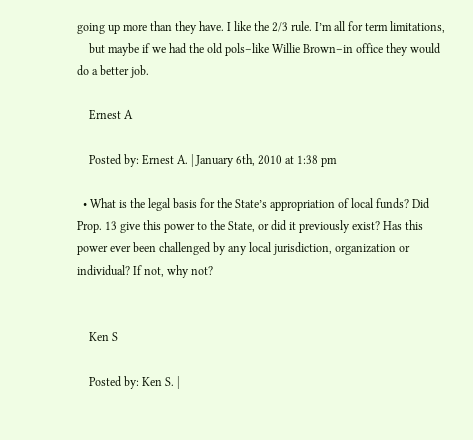going up more than they have. I like the 2/3 rule. I’m all for term limitations,
    but maybe if we had the old pols–like Willie Brown–in office they would do a better job.

    Ernest A

    Posted by: Ernest A. | January 6th, 2010 at 1:38 pm

  • What is the legal basis for the State’s appropriation of local funds? Did Prop. 13 give this power to the State, or did it previously exist? Has this power ever been challenged by any local jurisdiction, organization or individual? If not, why not?


    Ken S

    Posted by: Ken S. |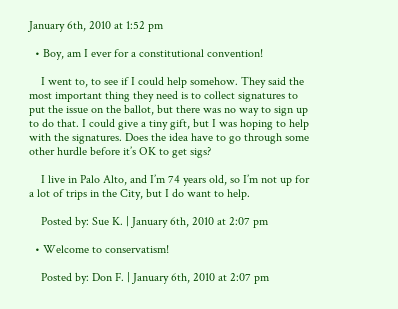January 6th, 2010 at 1:52 pm

  • Boy, am I ever for a constitutional convention!

    I went to, to see if I could help somehow. They said the most important thing they need is to collect signatures to put the issue on the ballot, but there was no way to sign up to do that. I could give a tiny gift, but I was hoping to help with the signatures. Does the idea have to go through some other hurdle before it’s OK to get sigs?

    I live in Palo Alto, and I’m 74 years old, so I’m not up for a lot of trips in the City, but I do want to help.

    Posted by: Sue K. | January 6th, 2010 at 2:07 pm

  • Welcome to conservatism!

    Posted by: Don F. | January 6th, 2010 at 2:07 pm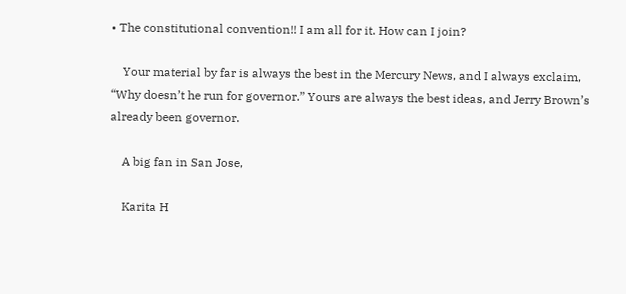• The constitutional convention!! I am all for it. How can I join?

    Your material by far is always the best in the Mercury News, and I always exclaim, “Why doesn’t he run for governor.” Yours are always the best ideas, and Jerry Brown’s already been governor.

    A big fan in San Jose,

    Karita H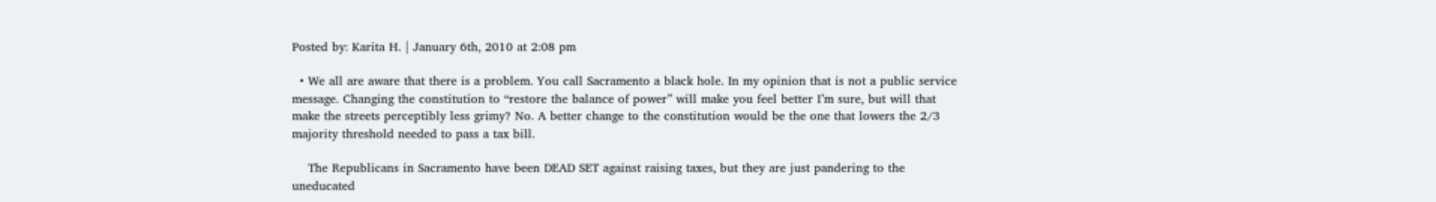Posted by: Karita H. | January 6th, 2010 at 2:08 pm

  • We all are aware that there is a problem. You call Sacramento a black hole. In my opinion that is not a public service message. Changing the constitution to “restore the balance of power” will make you feel better I’m sure, but will that make the streets perceptibly less grimy? No. A better change to the constitution would be the one that lowers the 2/3 majority threshold needed to pass a tax bill.

    The Republicans in Sacramento have been DEAD SET against raising taxes, but they are just pandering to the uneducated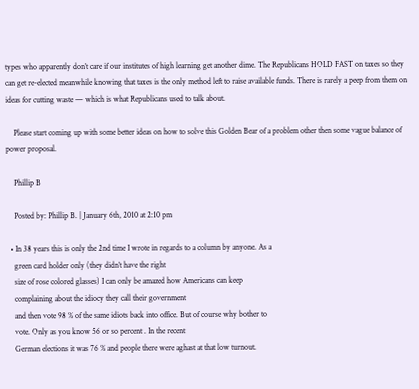types who apparently don’t care if our institutes of high learning get another dime. The Republicans HOLD FAST on taxes so they can get re-elected meanwhile knowing that taxes is the only method left to raise available funds. There is rarely a peep from them on ideas for cutting waste — which is what Republicans used to talk about.

    Please start coming up with some better ideas on how to solve this Golden Bear of a problem other then some vague balance of power proposal.

    Phillip B

    Posted by: Phillip B. | January 6th, 2010 at 2:10 pm

  • In 38 years this is only the 2nd time I wrote in regards to a column by anyone. As a
    green card holder only (they didn’t have the right
    size of rose colored glasses) I can only be amazed how Americans can keep
    complaining about the idiocy they call their government
    and then vote 98 % of the same idiots back into office. But of course why bother to
    vote. Only as you know 56 or so percent . In the recent
    German elections it was 76 % and people there were aghast at that low turnout.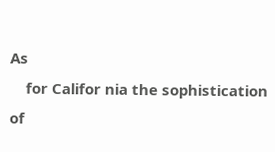As
    for Califor nia the sophistication of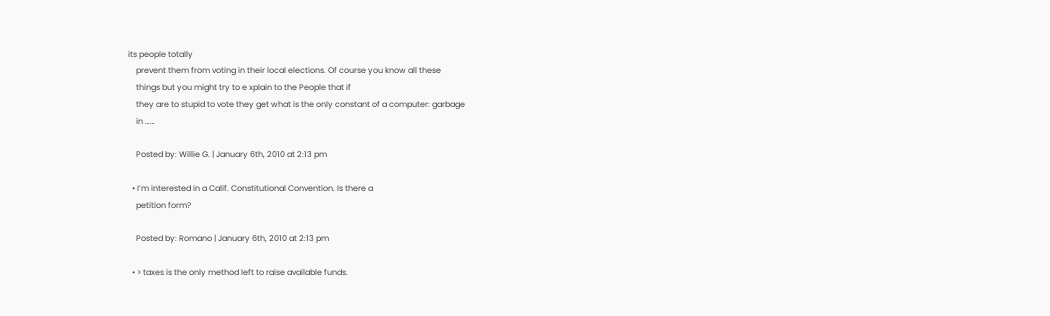its people totally
    prevent them from voting in their local elections. Of course you know all these
    things but you might try to e xplain to the People that if
    they are to stupid to vote they get what is the only constant of a computer: garbage
    in ……

    Posted by: Willie G. | January 6th, 2010 at 2:13 pm

  • I’m interested in a Calif. Constitutional Convention. Is there a
    petition form?

    Posted by: Romano | January 6th, 2010 at 2:13 pm

  • > taxes is the only method left to raise available funds.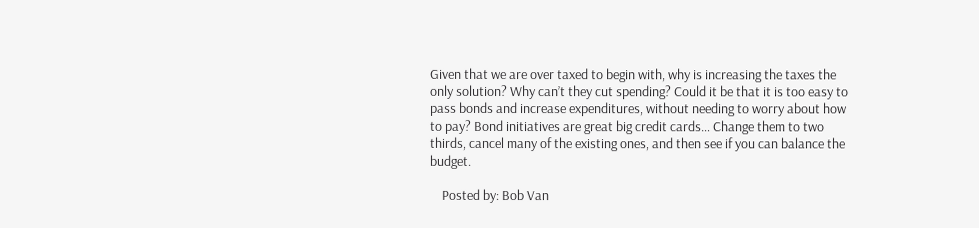Given that we are over taxed to begin with, why is increasing the taxes the only solution? Why can’t they cut spending? Could it be that it is too easy to pass bonds and increase expenditures, without needing to worry about how to pay? Bond initiatives are great big credit cards… Change them to two thirds, cancel many of the existing ones, and then see if you can balance the budget.

    Posted by: Bob Van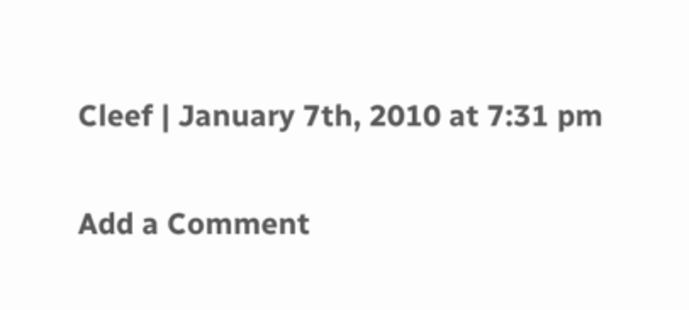Cleef | January 7th, 2010 at 7:31 pm

Add a Comment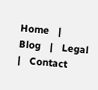Home   |   Blog   |   Legal   |   Contact